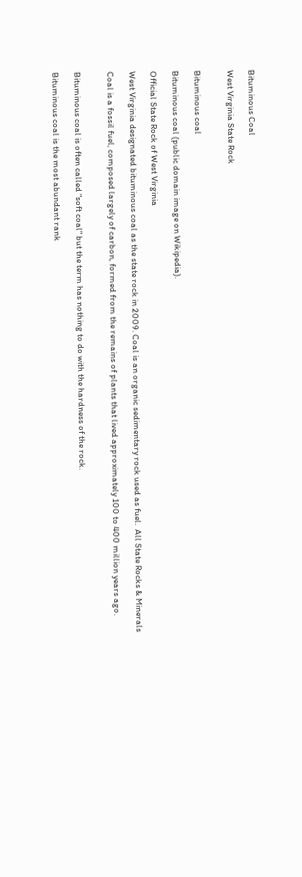Bituminous Coal

West Virginia State Rock


Bituminous coal

Bituminous coal (public domain image on Wikipedia).

Official State Rock of West Virginia

West Virginia designated bituminous coal as the state rock in 2009. Coal is an organic sedimentary rock used as fuel.  All State Rocks & Minerals

Coal is a fossil fuel, composed largely of carbon, formed from the remains of plants that lived approximately 100 to 400 million years ago.


Bituminous coal is often called "soft coal" but the term has nothing to do with the hardness of the rock.

Bituminous coal is the most abundant rank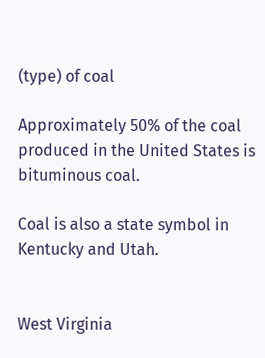(type) of coal

Approximately 50% of the coal produced in the United States is bituminous coal.

Coal is also a state symbol in Kentucky and Utah.


West Virginia